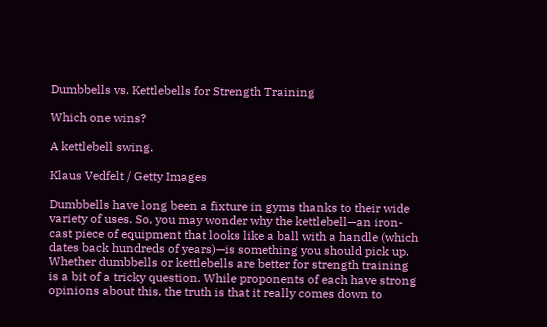Dumbbells vs. Kettlebells for Strength Training

Which one wins?

A kettlebell swing.

Klaus Vedfelt / Getty Images

Dumbbells have long been a fixture in gyms thanks to their wide variety of uses. So, you may wonder why the kettlebell—an iron-cast piece of equipment that looks like a ball with a handle (which dates back hundreds of years)—is something you should pick up. Whether dumbbells or kettlebells are better for strength training is a bit of a tricky question. While proponents of each have strong opinions about this, the truth is that it really comes down to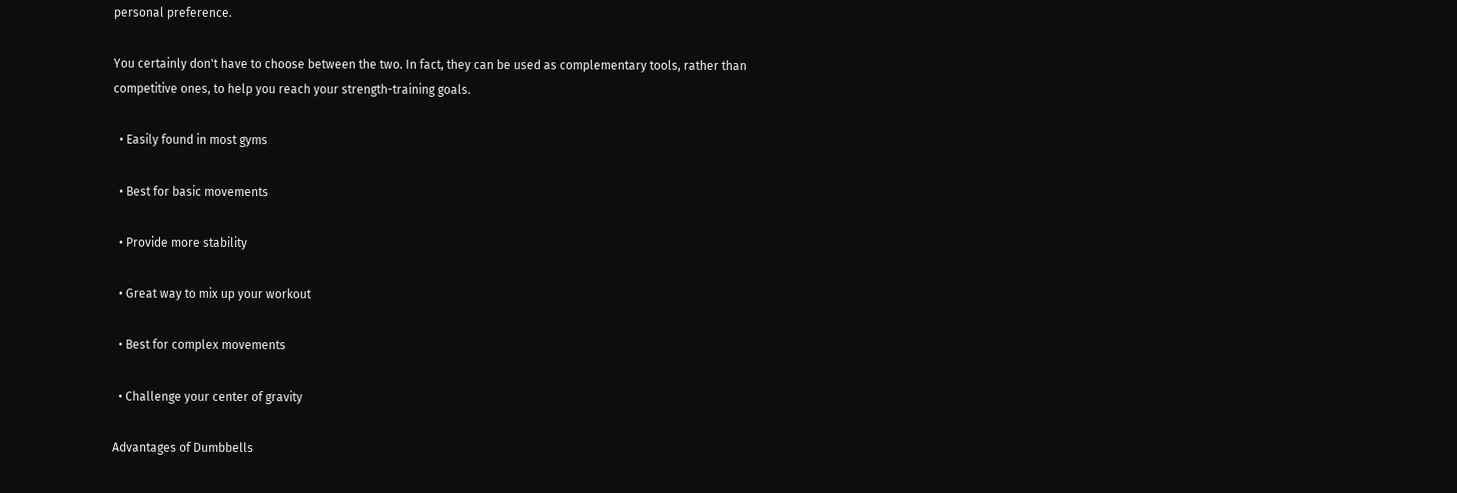personal preference.

You certainly don't have to choose between the two. In fact, they can be used as complementary tools, rather than competitive ones, to help you reach your strength-training goals.

  • Easily found in most gyms

  • Best for basic movements

  • Provide more stability

  • Great way to mix up your workout

  • Best for complex movements

  • Challenge your center of gravity

Advantages of Dumbbells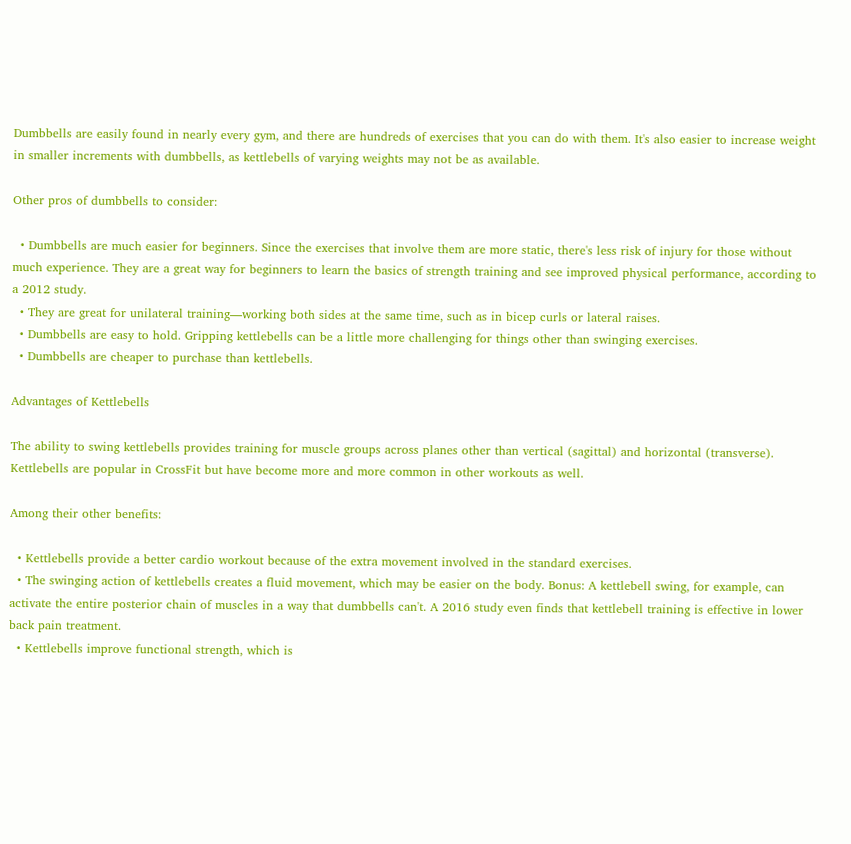Dumbbells are easily found in nearly every gym, and there are hundreds of exercises that you can do with them. It's also easier to increase weight in smaller increments with dumbbells, as kettlebells of varying weights may not be as available.

Other pros of dumbbells to consider:

  • Dumbbells are much easier for beginners. Since the exercises that involve them are more static, there's less risk of injury for those without much experience. They are a great way for beginners to learn the basics of strength training and see improved physical performance, according to a 2012 study.
  • They are great for unilateral training—working both sides at the same time, such as in bicep curls or lateral raises.
  • Dumbbells are easy to hold. Gripping kettlebells can be a little more challenging for things other than swinging exercises.
  • Dumbbells are cheaper to purchase than kettlebells.

Advantages of Kettlebells

The ability to swing kettlebells provides training for muscle groups across planes other than vertical (sagittal) and horizontal (transverse). Kettlebells are popular in CrossFit but have become more and more common in other workouts as well.

Among their other benefits:

  • Kettlebells provide a better cardio workout because of the extra movement involved in the standard exercises.
  • The swinging action of kettlebells creates a fluid movement, which may be easier on the body. Bonus: A kettlebell swing, for example, can activate the entire posterior chain of muscles in a way that dumbbells can't. A 2016 study even finds that kettlebell training is effective in lower back pain treatment.
  • Kettlebells improve functional strength, which is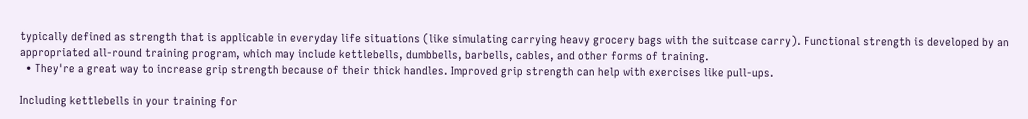typically defined as strength that is applicable in everyday life situations (like simulating carrying heavy grocery bags with the suitcase carry). Functional strength is developed by an appropriated all-round training program, which may include kettlebells, dumbbells, barbells, cables, and other forms of training.
  • They're a great way to increase grip strength because of their thick handles. Improved grip strength can help with exercises like pull-ups.

Including kettlebells in your training for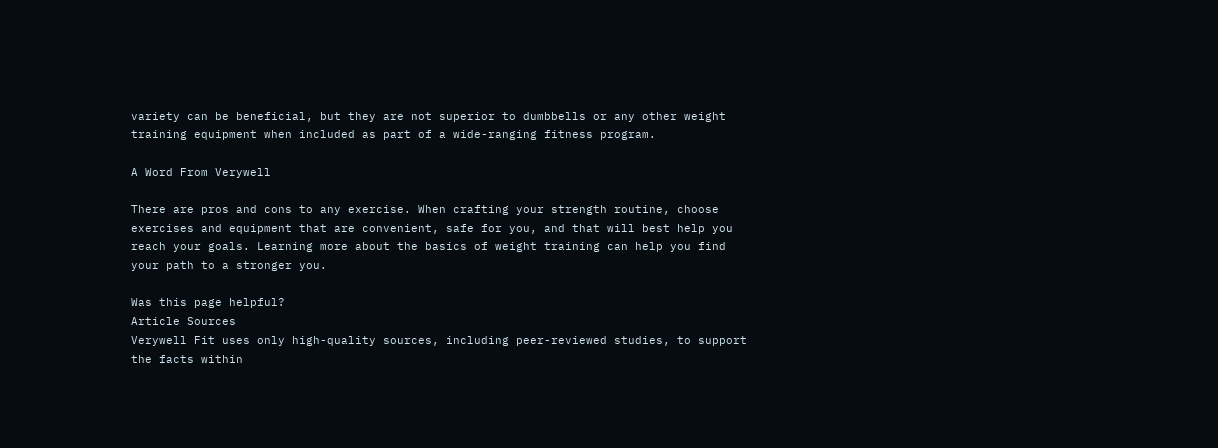variety can be beneficial, but they are not superior to dumbbells or any other weight training equipment when included as part of a wide-ranging fitness program.

A Word From Verywell

There are pros and cons to any exercise. When crafting your strength routine, choose exercises and equipment that are convenient, safe for you, and that will best help you reach your goals. Learning more about the basics of weight training can help you find your path to a stronger you.

Was this page helpful?
Article Sources
Verywell Fit uses only high-quality sources, including peer-reviewed studies, to support the facts within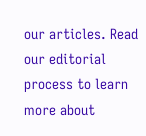our articles. Read our editorial process to learn more about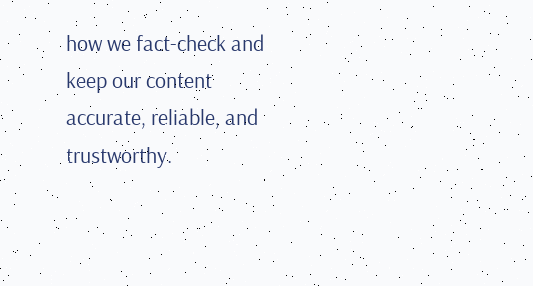how we fact-check and keep our content accurate, reliable, and trustworthy.